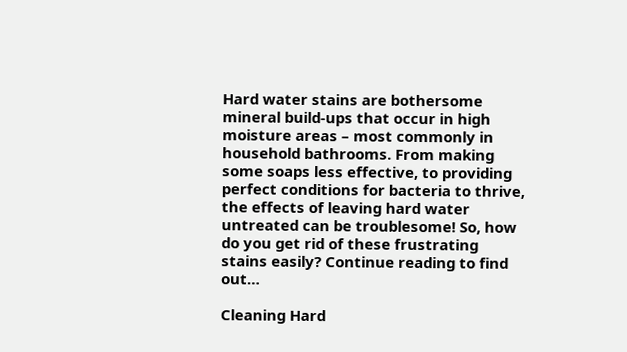Hard water stains are bothersome mineral build-ups that occur in high moisture areas – most commonly in household bathrooms. From making some soaps less effective, to providing perfect conditions for bacteria to thrive, the effects of leaving hard water untreated can be troublesome! So, how do you get rid of these frustrating stains easily? Continue reading to find out…

Cleaning Hard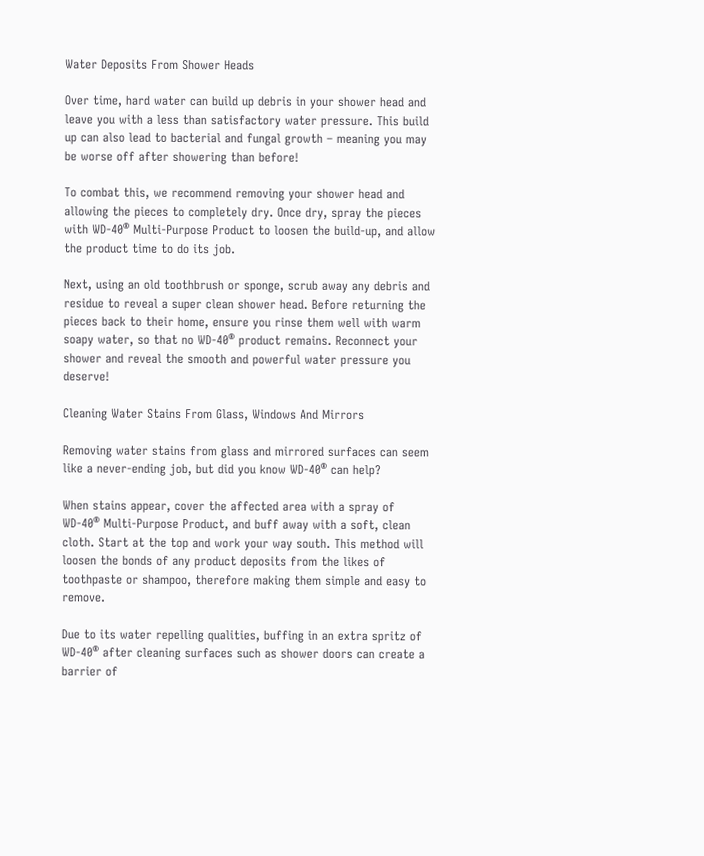Water Deposits From Shower Heads

Over time, hard water can build up debris in your shower head and leave you with a less than satisfactory water pressure. This build up can also lead to bacterial and fungal growth – meaning you may be worse off after showering than before!

To combat this, we recommend removing your shower head and allowing the pieces to completely dry. Once dry, spray the pieces with WD-40® Multi-Purpose Product to loosen the build-up, and allow the product time to do its job.

Next, using an old toothbrush or sponge, scrub away any debris and residue to reveal a super clean shower head. Before returning the pieces back to their home, ensure you rinse them well with warm soapy water, so that no WD-40® product remains. Reconnect your shower and reveal the smooth and powerful water pressure you deserve!

Cleaning Water Stains From Glass, Windows And Mirrors

Removing water stains from glass and mirrored surfaces can seem like a never-ending job, but did you know WD-40® can help?

When stains appear, cover the affected area with a spray of WD-40® Multi-Purpose Product, and buff away with a soft, clean cloth. Start at the top and work your way south. This method will loosen the bonds of any product deposits from the likes of toothpaste or shampoo, therefore making them simple and easy to remove.

Due to its water repelling qualities, buffing in an extra spritz of WD-40® after cleaning surfaces such as shower doors can create a barrier of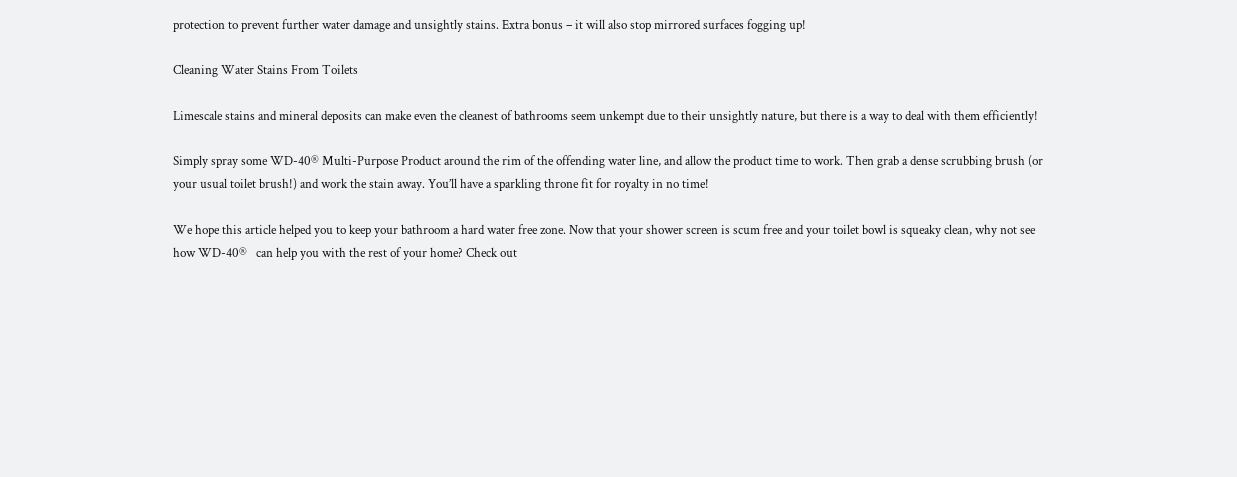protection to prevent further water damage and unsightly stains. Extra bonus – it will also stop mirrored surfaces fogging up!

Cleaning Water Stains From Toilets

Limescale stains and mineral deposits can make even the cleanest of bathrooms seem unkempt due to their unsightly nature, but there is a way to deal with them efficiently!

Simply spray some WD-40® Multi-Purpose Product around the rim of the offending water line, and allow the product time to work. Then grab a dense scrubbing brush (or your usual toilet brush!) and work the stain away. You’ll have a sparkling throne fit for royalty in no time!

We hope this article helped you to keep your bathroom a hard water free zone. Now that your shower screen is scum free and your toilet bowl is squeaky clean, why not see how WD-40®   can help you with the rest of your home? Check out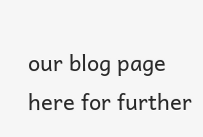our blog page here for further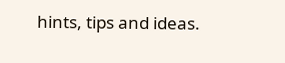hints, tips and ideas.